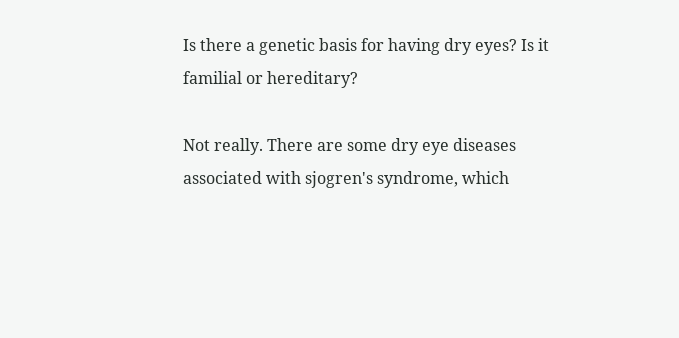Is there a genetic basis for having dry eyes? Is it familial or hereditary?

Not really. There are some dry eye diseases associated with sjogren's syndrome, which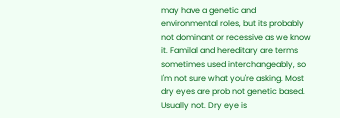may have a genetic and environmental roles, but its probably not dominant or recessive as we know it. Familal and hereditary are terms sometimes used interchangeably, so I'm not sure what you're asking. Most dry eyes are prob not genetic based.
Usually not. Dry eye is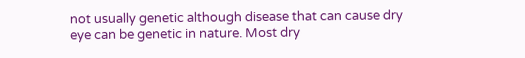not usually genetic although disease that can cause dry eye can be genetic in nature. Most dry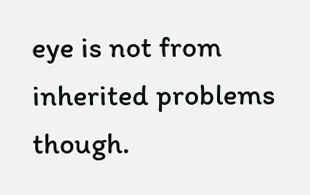eye is not from inherited problems though.